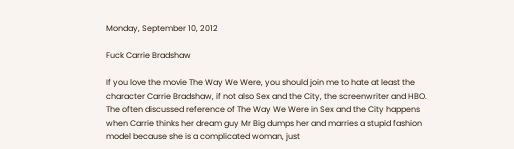Monday, September 10, 2012

Fuck Carrie Bradshaw

If you love the movie The Way We Were, you should join me to hate at least the character Carrie Bradshaw, if not also Sex and the City, the screenwriter and HBO. The often discussed reference of The Way We Were in Sex and the City happens when Carrie thinks her dream guy Mr Big dumps her and marries a stupid fashion model because she is a complicated woman, just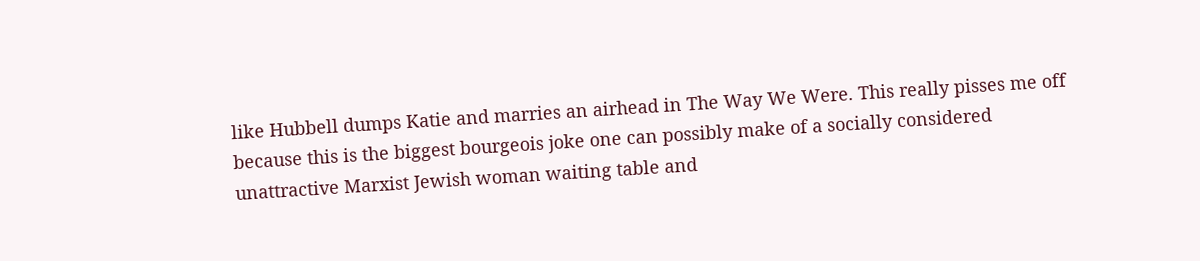like Hubbell dumps Katie and marries an airhead in The Way We Were. This really pisses me off because this is the biggest bourgeois joke one can possibly make of a socially considered unattractive Marxist Jewish woman waiting table and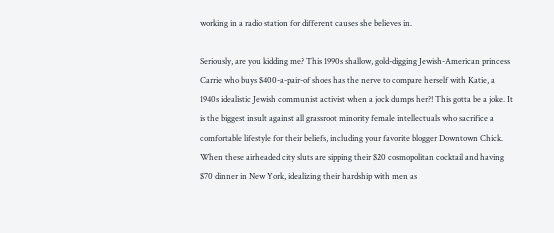working in a radio station for different causes she believes in.

Seriously, are you kidding me? This 1990s shallow, gold-digging Jewish-American princess Carrie who buys $400-a-pair-of shoes has the nerve to compare herself with Katie, a 1940s idealistic Jewish communist activist when a jock dumps her?! This gotta be a joke. It is the biggest insult against all grassroot minority female intellectuals who sacrifice a comfortable lifestyle for their beliefs, including your favorite blogger Downtown Chick. When these airheaded city sluts are sipping their $20 cosmopolitan cocktail and having $70 dinner in New York, idealizing their hardship with men as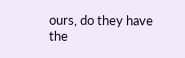ours, do they have the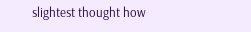slightest thought how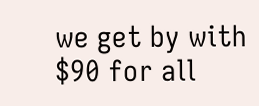we get by with $90 for all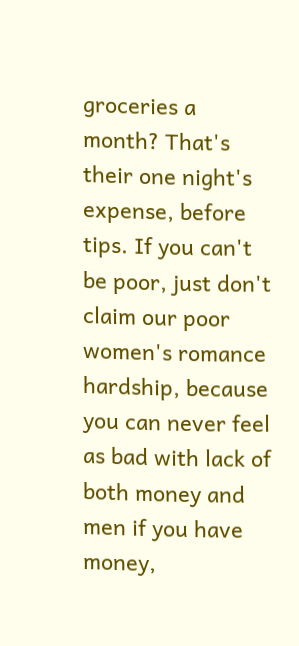groceries a month? That's their one night's expense, before tips. If you can't be poor, just don't claim our poor women's romance hardship, because you can never feel as bad with lack of both money and men if you have money,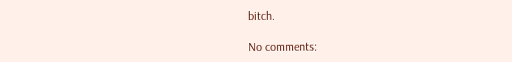bitch.

No comments: